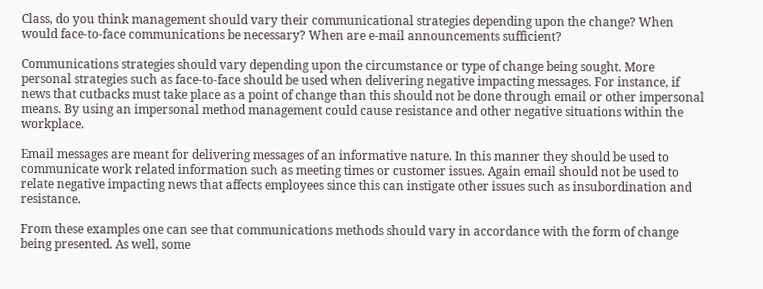Class, do you think management should vary their communicational strategies depending upon the change? When would face-to-face communications be necessary? When are e-mail announcements sufficient?

Communications strategies should vary depending upon the circumstance or type of change being sought. More personal strategies such as face-to-face should be used when delivering negative impacting messages. For instance, if news that cutbacks must take place as a point of change than this should not be done through email or other impersonal means. By using an impersonal method management could cause resistance and other negative situations within the workplace.

Email messages are meant for delivering messages of an informative nature. In this manner they should be used to communicate work related information such as meeting times or customer issues. Again email should not be used to relate negative impacting news that affects employees since this can instigate other issues such as insubordination and resistance.

From these examples one can see that communications methods should vary in accordance with the form of change being presented. As well, some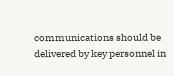communications should be delivered by key personnel in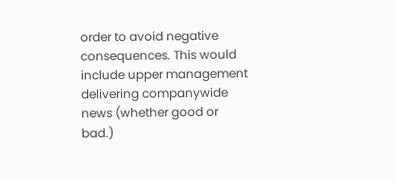order to avoid negative consequences. This would include upper management delivering companywide news (whether good or bad.)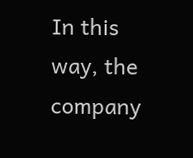In this way, the company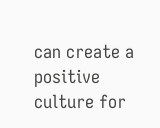can create a positive culture for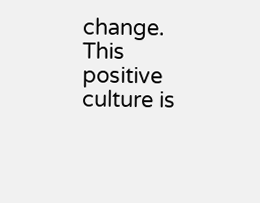change. This positive culture is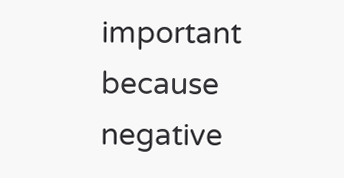important because negative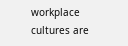workplace cultures are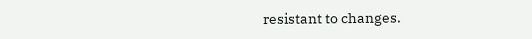resistant to changes.